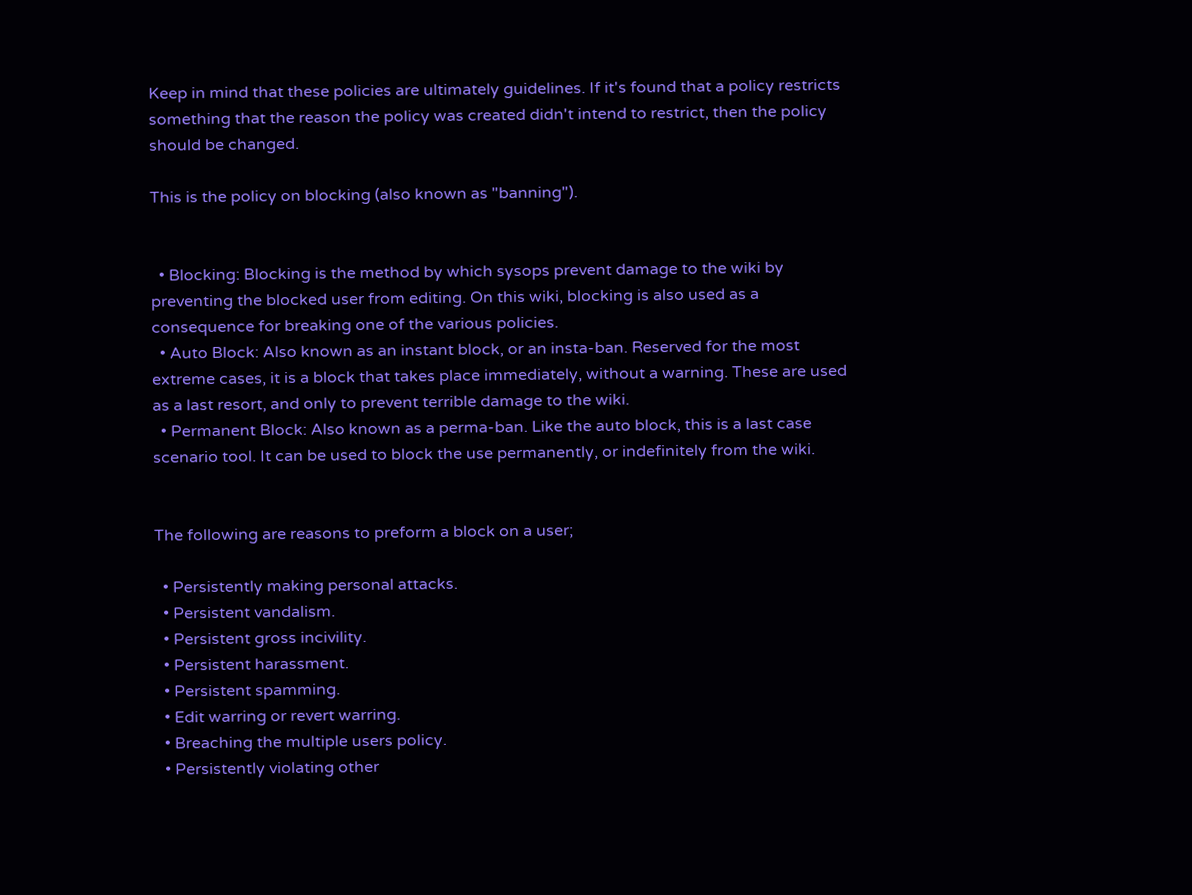Keep in mind that these policies are ultimately guidelines. If it's found that a policy restricts something that the reason the policy was created didn't intend to restrict, then the policy should be changed.

This is the policy on blocking (also known as "banning").


  • Blocking: Blocking is the method by which sysops prevent damage to the wiki by preventing the blocked user from editing. On this wiki, blocking is also used as a consequence for breaking one of the various policies.
  • Auto Block: Also known as an instant block, or an insta-ban. Reserved for the most extreme cases, it is a block that takes place immediately, without a warning. These are used as a last resort, and only to prevent terrible damage to the wiki.
  • Permanent Block: Also known as a perma-ban. Like the auto block, this is a last case scenario tool. It can be used to block the use permanently, or indefinitely from the wiki.


The following are reasons to preform a block on a user;

  • Persistently making personal attacks.
  • Persistent vandalism.
  • Persistent gross incivility.
  • Persistent harassment.
  • Persistent spamming.
  • Edit warring or revert warring.
  • Breaching the multiple users policy.
  • Persistently violating other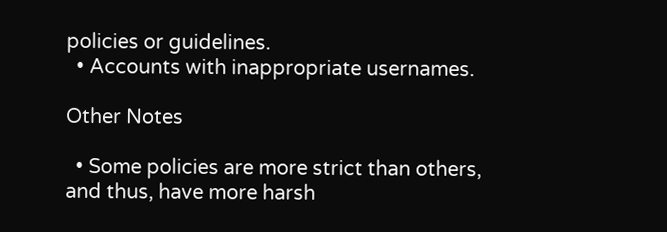policies or guidelines.
  • Accounts with inappropriate usernames.

Other Notes

  • Some policies are more strict than others, and thus, have more harsh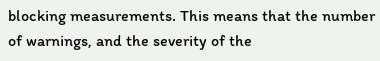blocking measurements. This means that the number of warnings, and the severity of the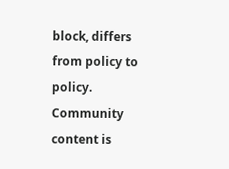block, differs from policy to policy.
Community content is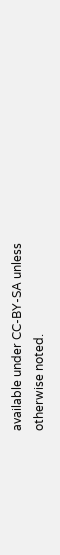available under CC-BY-SA unless otherwise noted.